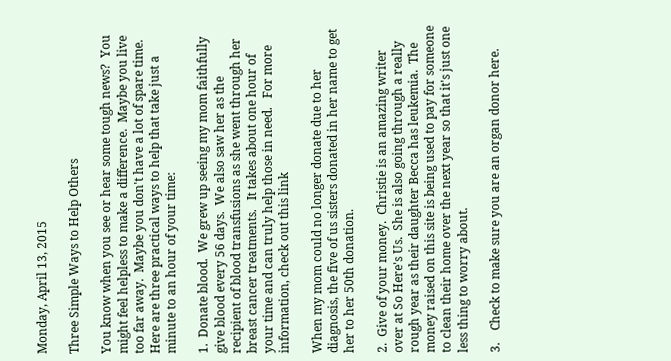Monday, April 13, 2015

Three Simple Ways to Help Others

You know when you see or hear some tough news?  You might feel helpless to make a difference.  Maybe you live too far away.  Maybe you don't have a lot of spare time.  Here are three practical ways to help that take just a minute to an hour of your time:

1.  Donate blood.  We grew up seeing my mom faithfully give blood every 56 days.  We also saw her as the recipient of blood transfusions as she went through her breast cancer treatments.   It takes about one hour of your time and can truly help those in need.   For more information, check out this link

When my mom could no longer donate due to her diagnosis, the five of us sisters donated in her name to get her to her 50th donation.

2.  Give of your money.  Christie is an amazing writer over at So Here's Us.  She is also going through a really rough year as their daughter Becca has leukemia.  The money raised on this site is being used to pay for someone to clean their home over the next year so that it's just one less thing to worry about.

3.    Check to make sure you are an organ donor here.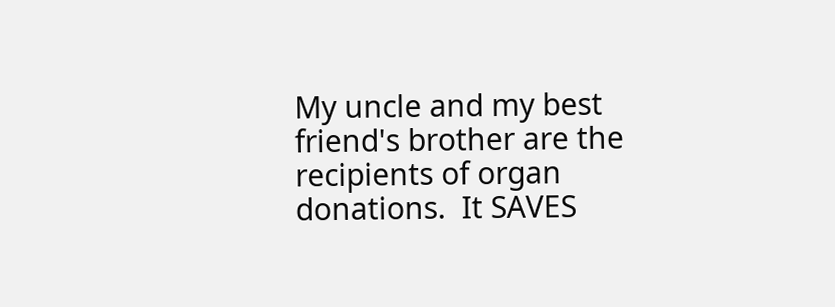My uncle and my best friend's brother are the recipients of organ donations.  It SAVES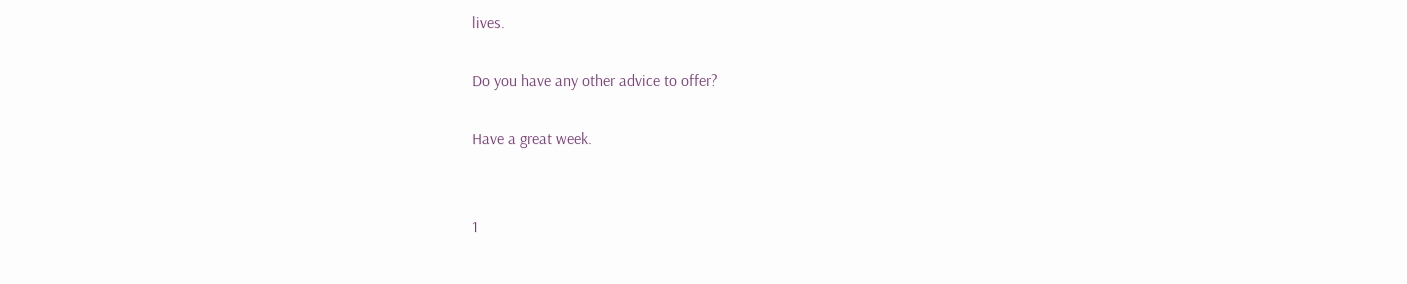lives.

Do you have any other advice to offer?

Have a great week.


1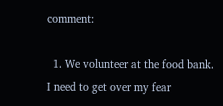comment:

  1. We volunteer at the food bank. I need to get over my fear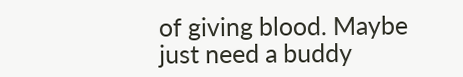of giving blood. Maybe just need a buddy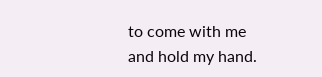to come with me and hold my hand.